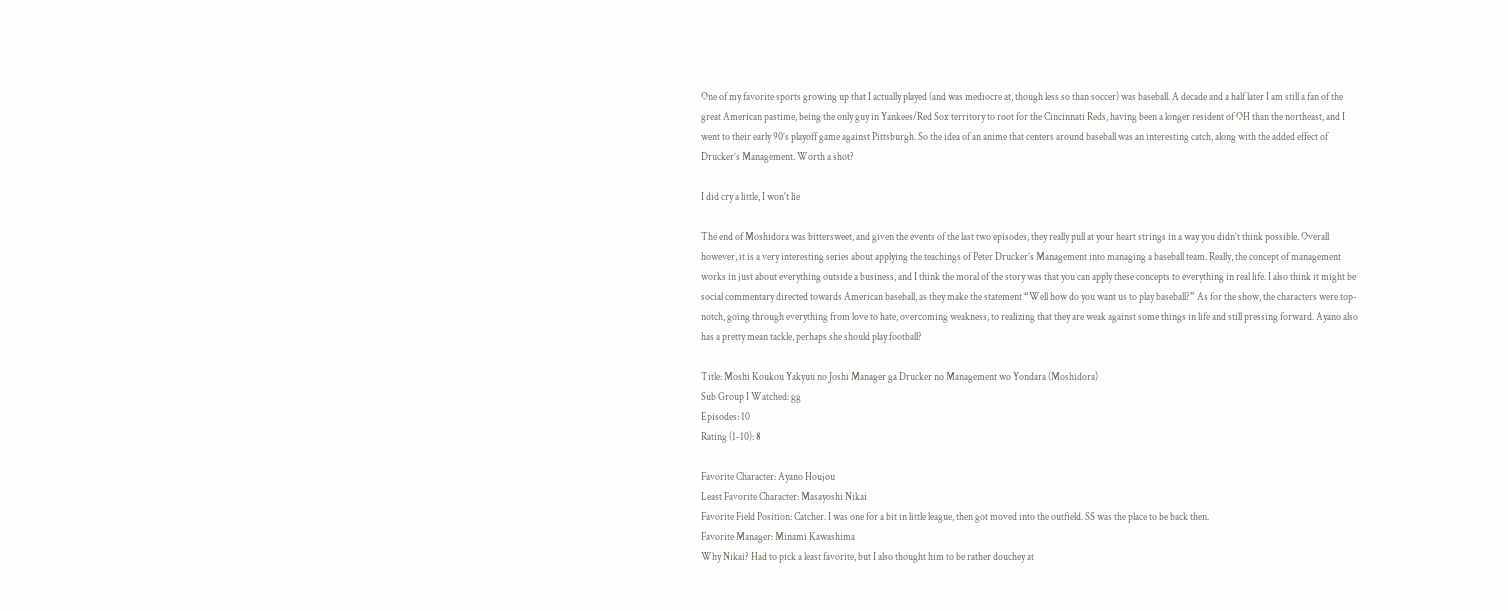One of my favorite sports growing up that I actually played (and was mediocre at, though less so than soccer) was baseball. A decade and a half later I am still a fan of the great American pastime, being the only guy in Yankees/Red Sox territory to root for the Cincinnati Reds, having been a longer resident of OH than the northeast, and I went to their early 90’s playoff game against Pittsburgh. So the idea of an anime that centers around baseball was an interesting catch, along with the added effect of Drucker’s Management. Worth a shot?

I did cry a little, I won't lie

The end of Moshidora was bittersweet, and given the events of the last two episodes, they really pull at your heart strings in a way you didn’t think possible. Overall however, it is a very interesting series about applying the teachings of Peter Drucker’s Management into managing a baseball team. Really, the concept of management works in just about everything outside a business, and I think the moral of the story was that you can apply these concepts to everything in real life. I also think it might be social commentary directed towards American baseball, as they make the statement “Well how do you want us to play baseball?” As for the show, the characters were top-notch, going through everything from love to hate, overcoming weakness, to realizing that they are weak against some things in life and still pressing forward. Ayano also has a pretty mean tackle, perhaps she should play football?

Title: Moshi Koukou Yakyuu no Joshi Manager ga Drucker no Management wo Yondara (Moshidora)
Sub Group I Watched: gg
Episodes: 10
Rating (1-10): 8

Favorite Character: Ayano Houjou
Least Favorite Character: Masayoshi Nikai
Favorite Field Position: Catcher. I was one for a bit in little league, then got moved into the outfield. SS was the place to be back then.
Favorite Manager: Minami Kawashima
Why Nikai? Had to pick a least favorite, but I also thought him to be rather douchey at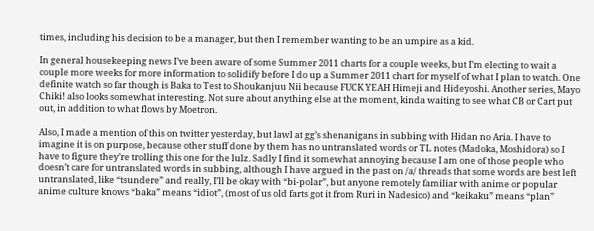times, including his decision to be a manager, but then I remember wanting to be an umpire as a kid.

In general housekeeping news I’ve been aware of some Summer 2011 charts for a couple weeks, but I’m electing to wait a couple more weeks for more information to solidify before I do up a Summer 2011 chart for myself of what I plan to watch. One definite watch so far though is Baka to Test to Shoukanjuu Nii because FUCK YEAH Himeji and Hideyoshi. Another series, Mayo Chiki! also looks somewhat interesting. Not sure about anything else at the moment, kinda waiting to see what CB or Cart put out, in addition to what flows by Moetron.

Also, I made a mention of this on twitter yesterday, but lawl at gg’s shenanigans in subbing with Hidan no Aria. I have to imagine it is on purpose, because other stuff done by them has no untranslated words or TL notes (Madoka, Moshidora) so I have to figure they’re trolling this one for the lulz. Sadly I find it somewhat annoying because I am one of those people who doesn’t care for untranslated words in subbing, although I have argued in the past on /a/ threads that some words are best left untranslated, like “tsundere” and really, I’ll be okay with “bi-polar”, but anyone remotely familiar with anime or popular anime culture knows “baka” means “idiot”, (most of us old farts got it from Ruri in Nadesico) and “keikaku” means “plan”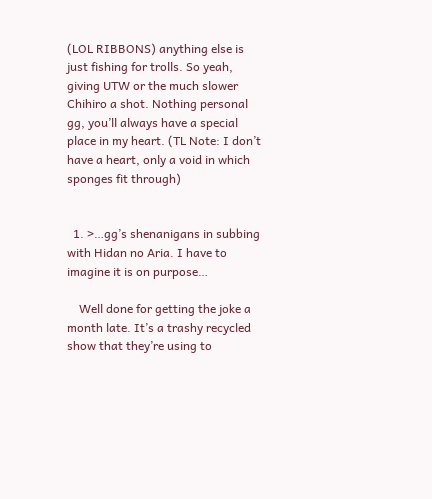(LOL RIBBONS) anything else is just fishing for trolls. So yeah, giving UTW or the much slower Chihiro a shot. Nothing personal gg, you’ll always have a special place in my heart. (TL Note: I don’t have a heart, only a void in which sponges fit through)


  1. >…gg’s shenanigans in subbing with Hidan no Aria. I have to imagine it is on purpose…

    Well done for getting the joke a month late. It’s a trashy recycled show that they’re using to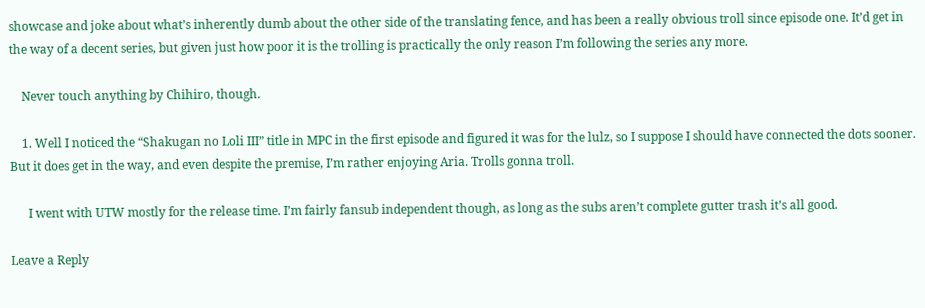showcase and joke about what’s inherently dumb about the other side of the translating fence, and has been a really obvious troll since episode one. It’d get in the way of a decent series, but given just how poor it is the trolling is practically the only reason I’m following the series any more.

    Never touch anything by Chihiro, though.

    1. Well I noticed the “Shakugan no Loli III” title in MPC in the first episode and figured it was for the lulz, so I suppose I should have connected the dots sooner. But it does get in the way, and even despite the premise, I’m rather enjoying Aria. Trolls gonna troll.

      I went with UTW mostly for the release time. I’m fairly fansub independent though, as long as the subs aren’t complete gutter trash it’s all good.

Leave a Reply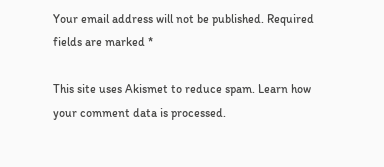Your email address will not be published. Required fields are marked *

This site uses Akismet to reduce spam. Learn how your comment data is processed.